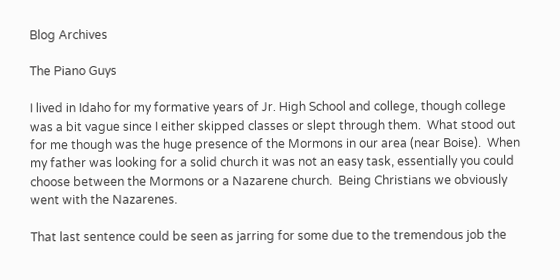Blog Archives

The Piano Guys

I lived in Idaho for my formative years of Jr. High School and college, though college was a bit vague since I either skipped classes or slept through them.  What stood out for me though was the huge presence of the Mormons in our area (near Boise).  When my father was looking for a solid church it was not an easy task, essentially you could choose between the Mormons or a Nazarene church.  Being Christians we obviously went with the Nazarenes.

That last sentence could be seen as jarring for some due to the tremendous job the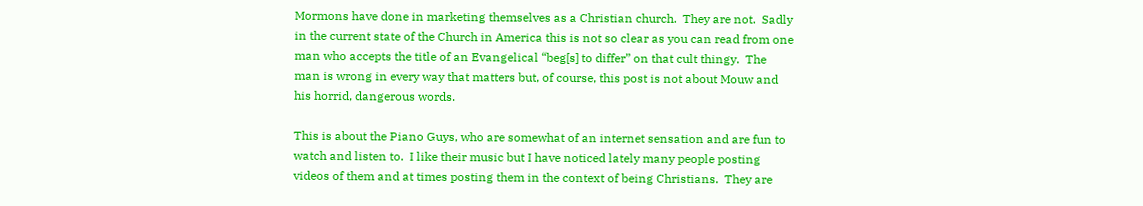Mormons have done in marketing themselves as a Christian church.  They are not.  Sadly in the current state of the Church in America this is not so clear as you can read from one man who accepts the title of an Evangelical “beg[s] to differ” on that cult thingy.  The man is wrong in every way that matters but, of course, this post is not about Mouw and his horrid, dangerous words.

This is about the Piano Guys, who are somewhat of an internet sensation and are fun to watch and listen to.  I like their music but I have noticed lately many people posting videos of them and at times posting them in the context of being Christians.  They are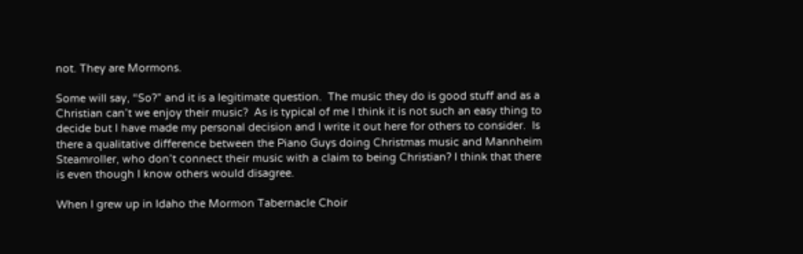not. They are Mormons.

Some will say, “So?” and it is a legitimate question.  The music they do is good stuff and as a Christian can’t we enjoy their music?  As is typical of me I think it is not such an easy thing to decide but I have made my personal decision and I write it out here for others to consider.  Is there a qualitative difference between the Piano Guys doing Christmas music and Mannheim Steamroller, who don’t connect their music with a claim to being Christian? I think that there is even though I know others would disagree.

When I grew up in Idaho the Mormon Tabernacle Choir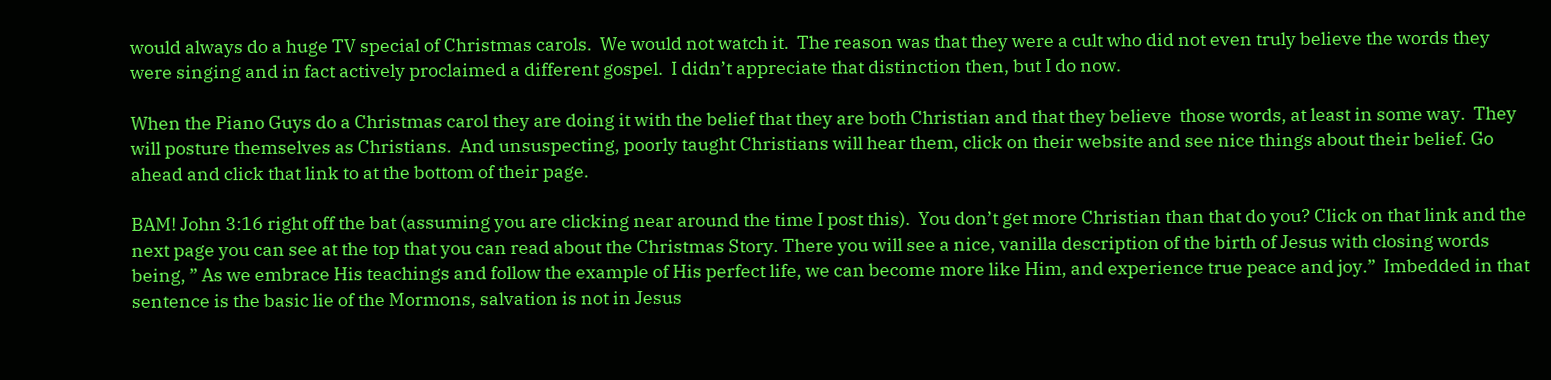would always do a huge TV special of Christmas carols.  We would not watch it.  The reason was that they were a cult who did not even truly believe the words they were singing and in fact actively proclaimed a different gospel.  I didn’t appreciate that distinction then, but I do now.

When the Piano Guys do a Christmas carol they are doing it with the belief that they are both Christian and that they believe  those words, at least in some way.  They will posture themselves as Christians.  And unsuspecting, poorly taught Christians will hear them, click on their website and see nice things about their belief. Go ahead and click that link to at the bottom of their page.

BAM! John 3:16 right off the bat (assuming you are clicking near around the time I post this).  You don’t get more Christian than that do you? Click on that link and the next page you can see at the top that you can read about the Christmas Story. There you will see a nice, vanilla description of the birth of Jesus with closing words being, ” As we embrace His teachings and follow the example of His perfect life, we can become more like Him, and experience true peace and joy.”  Imbedded in that sentence is the basic lie of the Mormons, salvation is not in Jesus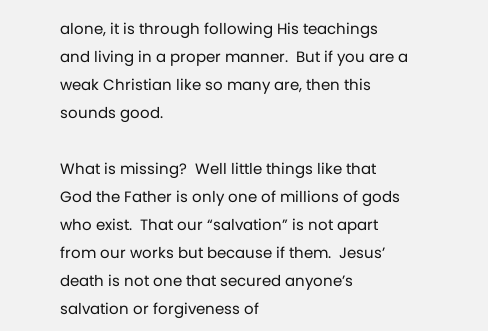alone, it is through following His teachings and living in a proper manner.  But if you are a weak Christian like so many are, then this sounds good.

What is missing?  Well little things like that God the Father is only one of millions of gods who exist.  That our “salvation” is not apart from our works but because if them.  Jesus’ death is not one that secured anyone’s salvation or forgiveness of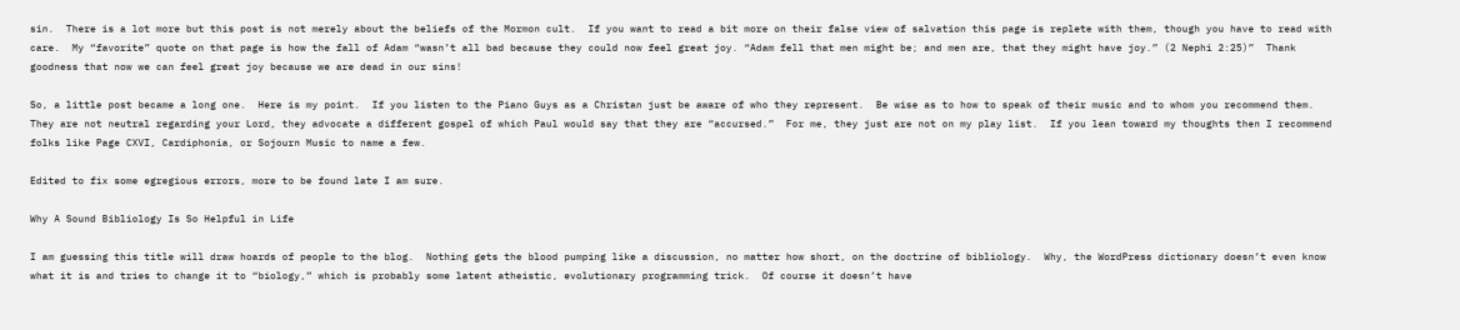sin.  There is a lot more but this post is not merely about the beliefs of the Mormon cult.  If you want to read a bit more on their false view of salvation this page is replete with them, though you have to read with care.  My “favorite” quote on that page is how the fall of Adam “wasn’t all bad because they could now feel great joy. “Adam fell that men might be; and men are, that they might have joy.” (2 Nephi 2:25)”  Thank goodness that now we can feel great joy because we are dead in our sins!

So, a little post became a long one.  Here is my point.  If you listen to the Piano Guys as a Christan just be aware of who they represent.  Be wise as to how to speak of their music and to whom you recommend them.  They are not neutral regarding your Lord, they advocate a different gospel of which Paul would say that they are “accursed.”  For me, they just are not on my play list.  If you lean toward my thoughts then I recommend folks like Page CXVI, Cardiphonia, or Sojourn Music to name a few.

Edited to fix some egregious errors, more to be found late I am sure.

Why A Sound Bibliology Is So Helpful in Life

I am guessing this title will draw hoards of people to the blog.  Nothing gets the blood pumping like a discussion, no matter how short, on the doctrine of bibliology.  Why, the WordPress dictionary doesn’t even know what it is and tries to change it to “biology,” which is probably some latent atheistic, evolutionary programming trick.  Of course it doesn’t have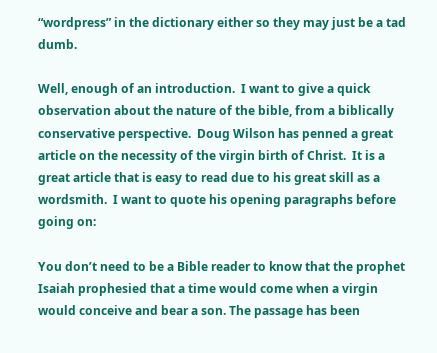“wordpress” in the dictionary either so they may just be a tad dumb.

Well, enough of an introduction.  I want to give a quick observation about the nature of the bible, from a biblically conservative perspective.  Doug Wilson has penned a great article on the necessity of the virgin birth of Christ.  It is a great article that is easy to read due to his great skill as a wordsmith.  I want to quote his opening paragraphs before going on:

You don’t need to be a Bible reader to know that the prophet Isaiah prophesied that a time would come when a virgin would conceive and bear a son. The passage has been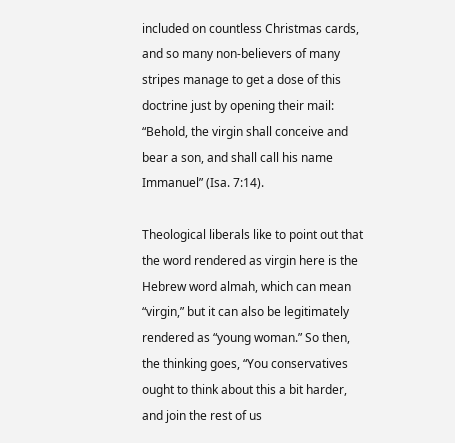included on countless Christmas cards, and so many non-believers of many stripes manage to get a dose of this doctrine just by opening their mail: “Behold, the virgin shall conceive and bear a son, and shall call his name Immanuel” (Isa. 7:14).

Theological liberals like to point out that the word rendered as virgin here is the Hebrew word almah, which can mean “virgin,” but it can also be legitimately rendered as “young woman.” So then, the thinking goes, “You conservatives ought to think about this a bit harder, and join the rest of us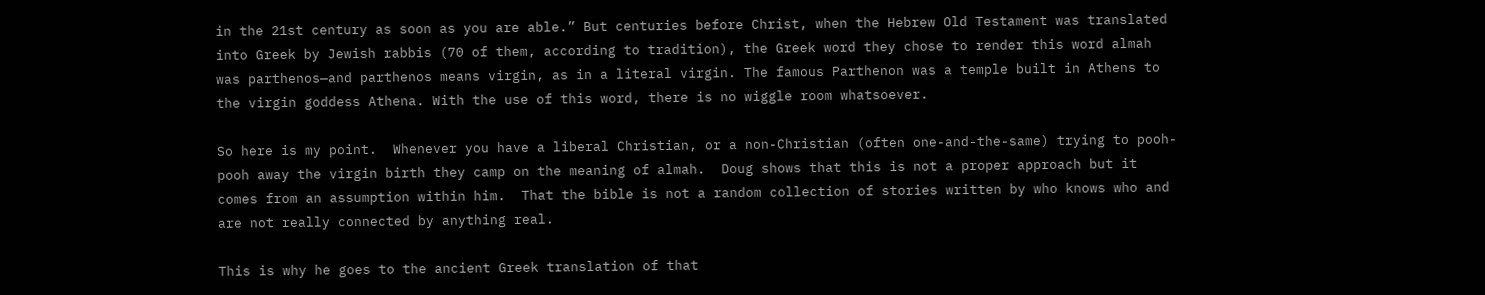in the 21st century as soon as you are able.” But centuries before Christ, when the Hebrew Old Testament was translated into Greek by Jewish rabbis (70 of them, according to tradition), the Greek word they chose to render this word almah was parthenos—and parthenos means virgin, as in a literal virgin. The famous Parthenon was a temple built in Athens to the virgin goddess Athena. With the use of this word, there is no wiggle room whatsoever.

So here is my point.  Whenever you have a liberal Christian, or a non-Christian (often one-and-the-same) trying to pooh-pooh away the virgin birth they camp on the meaning of almah.  Doug shows that this is not a proper approach but it comes from an assumption within him.  That the bible is not a random collection of stories written by who knows who and are not really connected by anything real.

This is why he goes to the ancient Greek translation of that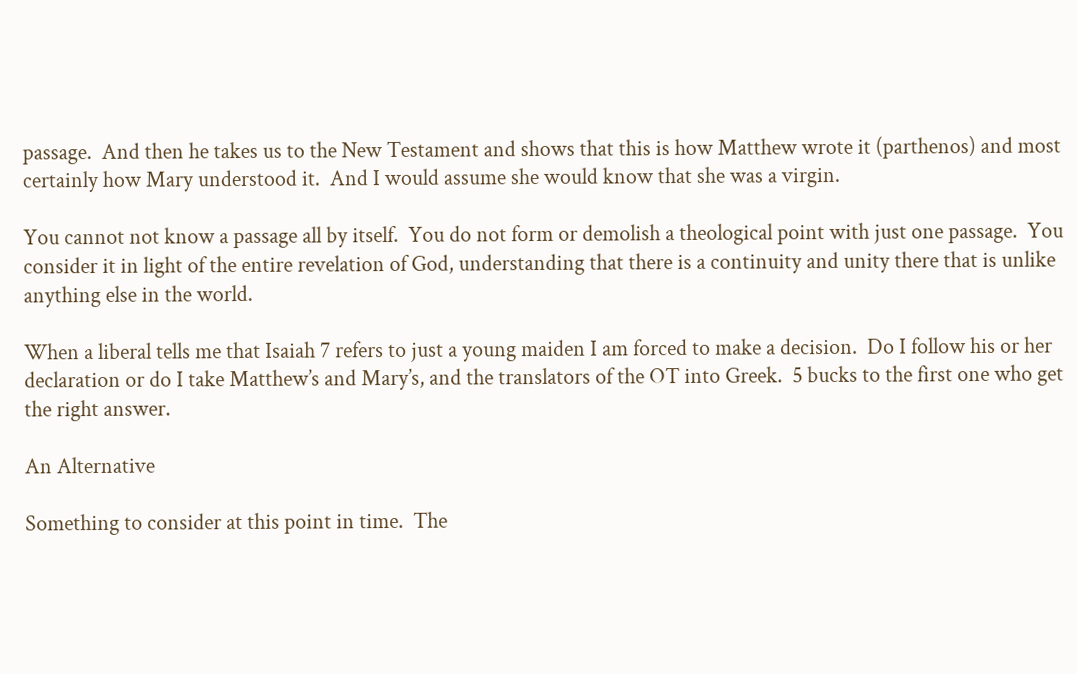passage.  And then he takes us to the New Testament and shows that this is how Matthew wrote it (parthenos) and most certainly how Mary understood it.  And I would assume she would know that she was a virgin.

You cannot not know a passage all by itself.  You do not form or demolish a theological point with just one passage.  You consider it in light of the entire revelation of God, understanding that there is a continuity and unity there that is unlike anything else in the world.

When a liberal tells me that Isaiah 7 refers to just a young maiden I am forced to make a decision.  Do I follow his or her declaration or do I take Matthew’s and Mary’s, and the translators of the OT into Greek.  5 bucks to the first one who get the right answer.

An Alternative

Something to consider at this point in time.  The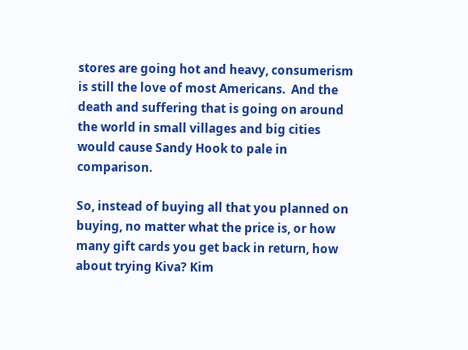stores are going hot and heavy, consumerism is still the love of most Americans.  And the death and suffering that is going on around the world in small villages and big cities would cause Sandy Hook to pale in comparison.

So, instead of buying all that you planned on buying, no matter what the price is, or how many gift cards you get back in return, how about trying Kiva? Kim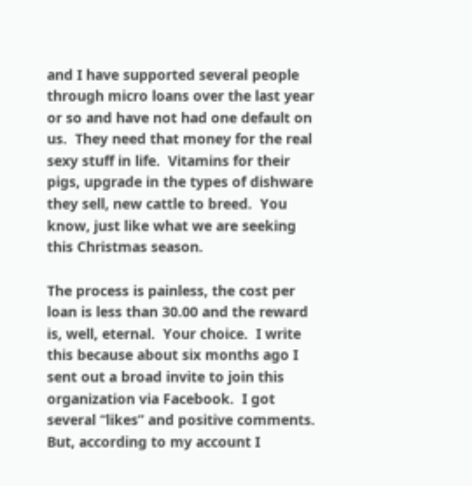and I have supported several people through micro loans over the last year or so and have not had one default on us.  They need that money for the real sexy stuff in life.  Vitamins for their pigs, upgrade in the types of dishware they sell, new cattle to breed.  You know, just like what we are seeking this Christmas season.

The process is painless, the cost per loan is less than 30.00 and the reward is, well, eternal.  Your choice.  I write this because about six months ago I sent out a broad invite to join this organization via Facebook.  I got several “likes” and positive comments.  But, according to my account I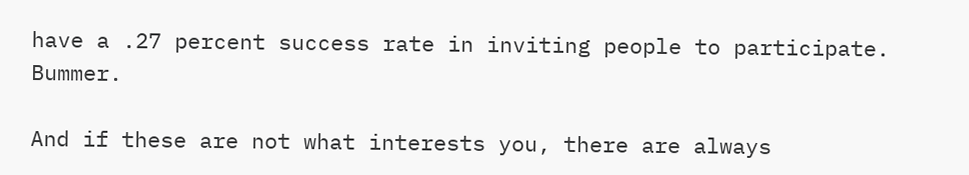have a .27 percent success rate in inviting people to participate.  Bummer.

And if these are not what interests you, there are always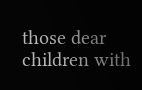those dear children with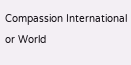Compassion International or World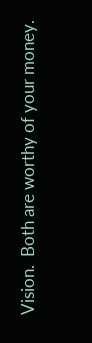Vision.  Both are worthy of your money.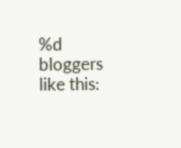%d bloggers like this: